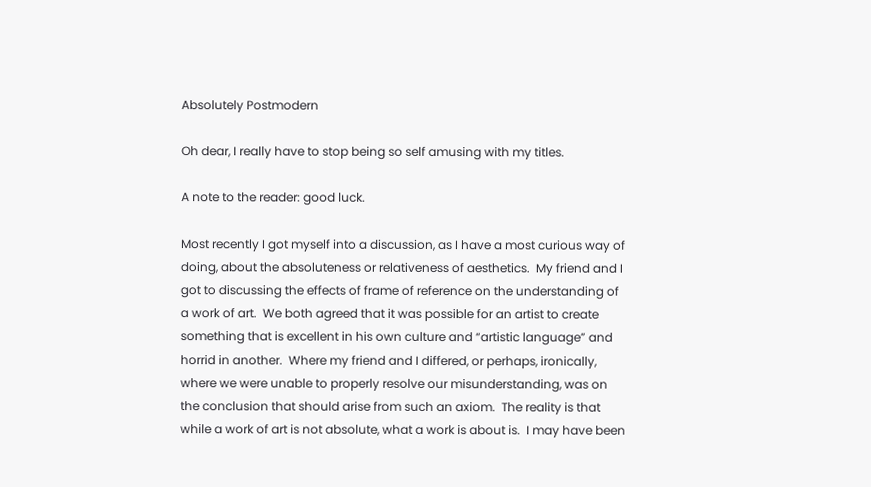Absolutely Postmodern

Oh dear, I really have to stop being so self amusing with my titles.

A note to the reader: good luck.

Most recently I got myself into a discussion, as I have a most curious way of doing, about the absoluteness or relativeness of aesthetics.  My friend and I got to discussing the effects of frame of reference on the understanding of a work of art.  We both agreed that it was possible for an artist to create something that is excellent in his own culture and “artistic language” and horrid in another.  Where my friend and I differed, or perhaps, ironically, where we were unable to properly resolve our misunderstanding, was on the conclusion that should arise from such an axiom.  The reality is that while a work of art is not absolute, what a work is about is.  I may have been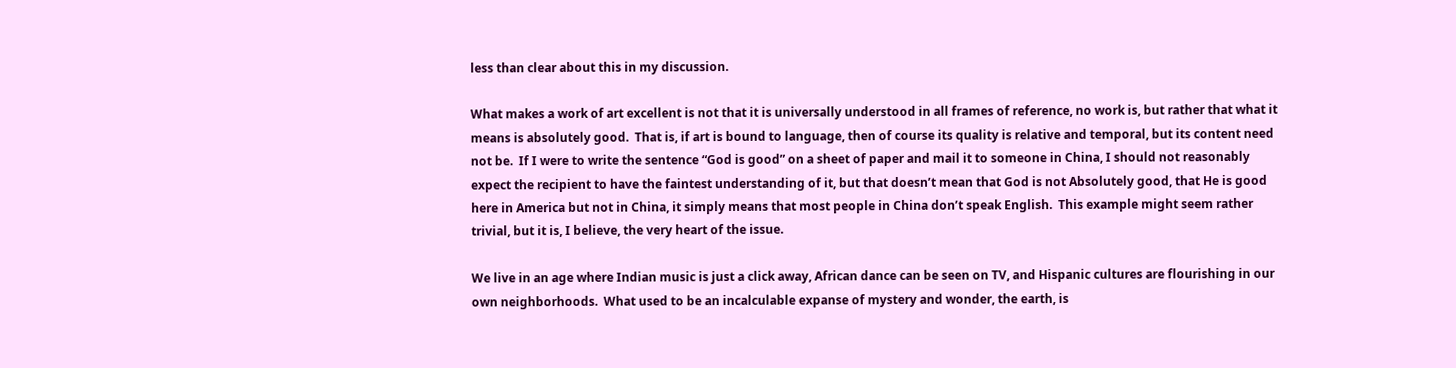less than clear about this in my discussion.

What makes a work of art excellent is not that it is universally understood in all frames of reference, no work is, but rather that what it means is absolutely good.  That is, if art is bound to language, then of course its quality is relative and temporal, but its content need not be.  If I were to write the sentence “God is good” on a sheet of paper and mail it to someone in China, I should not reasonably expect the recipient to have the faintest understanding of it, but that doesn’t mean that God is not Absolutely good, that He is good here in America but not in China, it simply means that most people in China don’t speak English.  This example might seem rather trivial, but it is, I believe, the very heart of the issue.

We live in an age where Indian music is just a click away, African dance can be seen on TV, and Hispanic cultures are flourishing in our own neighborhoods.  What used to be an incalculable expanse of mystery and wonder, the earth, is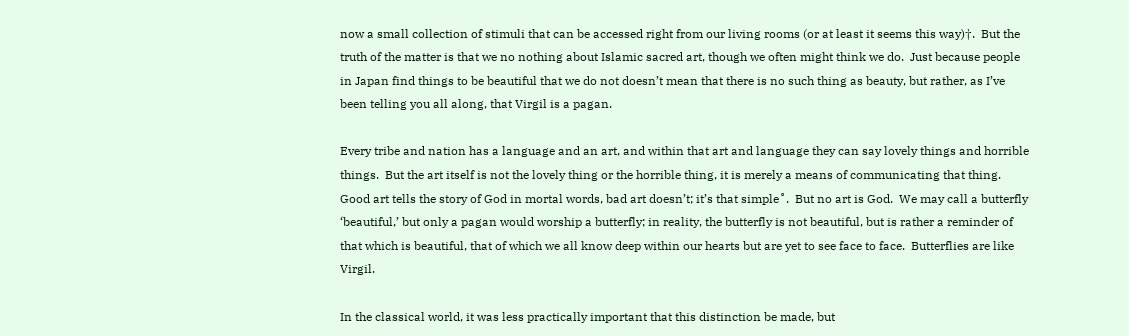now a small collection of stimuli that can be accessed right from our living rooms (or at least it seems this way)†.  But the truth of the matter is that we no nothing about Islamic sacred art, though we often might think we do.  Just because people in Japan find things to be beautiful that we do not doesn’t mean that there is no such thing as beauty, but rather, as I’ve been telling you all along, that Virgil is a pagan.

Every tribe and nation has a language and an art, and within that art and language they can say lovely things and horrible things.  But the art itself is not the lovely thing or the horrible thing, it is merely a means of communicating that thing.  Good art tells the story of God in mortal words, bad art doesn’t; it’s that simple˚.  But no art is God.  We may call a butterfly ‘beautiful,’ but only a pagan would worship a butterfly; in reality, the butterfly is not beautiful, but is rather a reminder of that which is beautiful, that of which we all know deep within our hearts but are yet to see face to face.  Butterflies are like Virgil.

In the classical world, it was less practically important that this distinction be made, but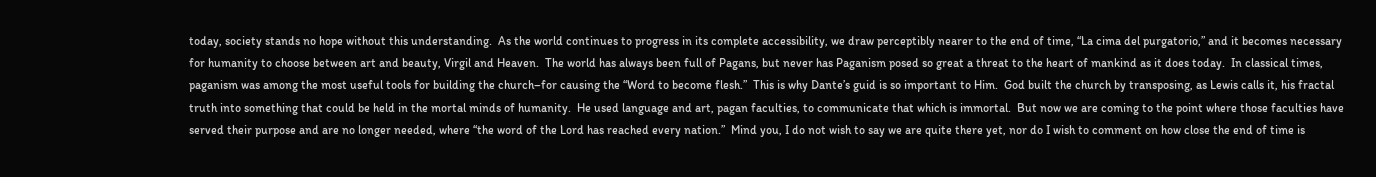today, society stands no hope without this understanding.  As the world continues to progress in its complete accessibility, we draw perceptibly nearer to the end of time, “La cima del purgatorio,” and it becomes necessary for humanity to choose between art and beauty, Virgil and Heaven.  The world has always been full of Pagans, but never has Paganism posed so great a threat to the heart of mankind as it does today.  In classical times, paganism was among the most useful tools for building the church–for causing the “Word to become flesh.”  This is why Dante’s guid is so important to Him.  God built the church by transposing, as Lewis calls it, his fractal truth into something that could be held in the mortal minds of humanity.  He used language and art, pagan faculties, to communicate that which is immortal.  But now we are coming to the point where those faculties have served their purpose and are no longer needed, where “the word of the Lord has reached every nation.”  Mind you, I do not wish to say we are quite there yet, nor do I wish to comment on how close the end of time is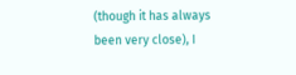(though it has always been very close), I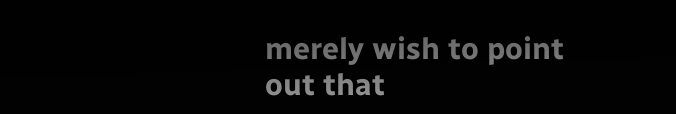merely wish to point out that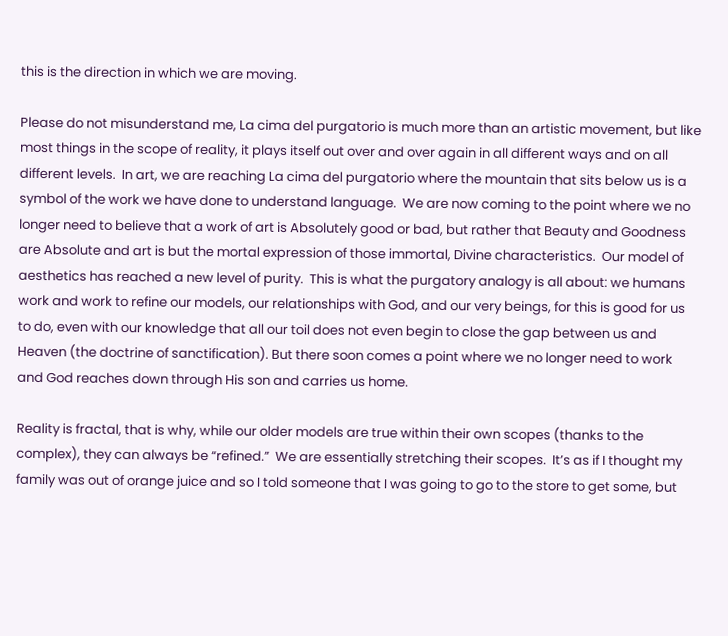this is the direction in which we are moving.

Please do not misunderstand me, La cima del purgatorio is much more than an artistic movement, but like most things in the scope of reality, it plays itself out over and over again in all different ways and on all different levels.  In art, we are reaching La cima del purgatorio where the mountain that sits below us is a symbol of the work we have done to understand language.  We are now coming to the point where we no longer need to believe that a work of art is Absolutely good or bad, but rather that Beauty and Goodness are Absolute and art is but the mortal expression of those immortal, Divine characteristics.  Our model of aesthetics has reached a new level of purity.  This is what the purgatory analogy is all about: we humans work and work to refine our models, our relationships with God, and our very beings, for this is good for us to do, even with our knowledge that all our toil does not even begin to close the gap between us and Heaven (the doctrine of sanctification). But there soon comes a point where we no longer need to work and God reaches down through His son and carries us home.

Reality is fractal, that is why, while our older models are true within their own scopes (thanks to the complex), they can always be “refined.”  We are essentially stretching their scopes.  It’s as if I thought my family was out of orange juice and so I told someone that I was going to go to the store to get some, but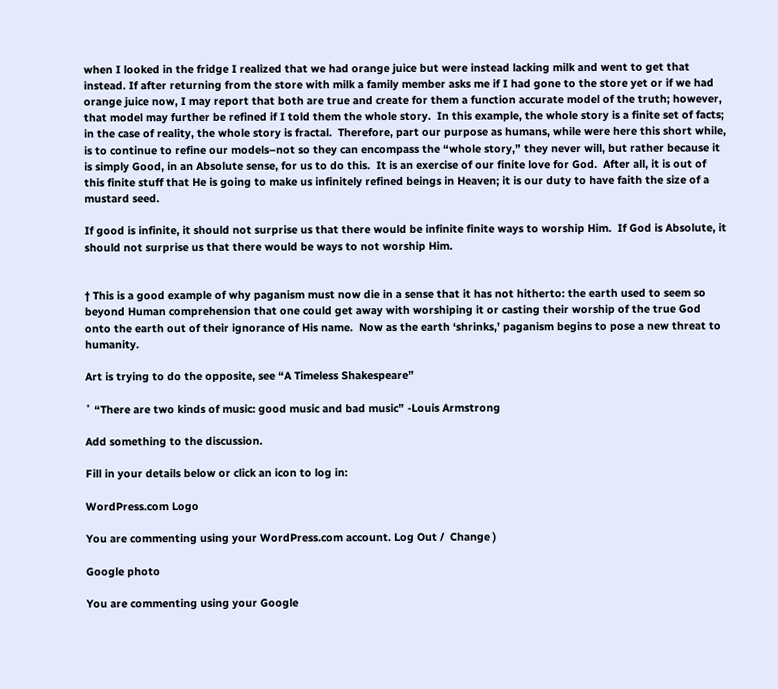when I looked in the fridge I realized that we had orange juice but were instead lacking milk and went to get that instead. If after returning from the store with milk a family member asks me if I had gone to the store yet or if we had orange juice now, I may report that both are true and create for them a function accurate model of the truth; however, that model may further be refined if I told them the whole story.  In this example, the whole story is a finite set of facts; in the case of reality, the whole story is fractal.  Therefore, part our purpose as humans, while were here this short while, is to continue to refine our models–not so they can encompass the “whole story,” they never will, but rather because it is simply Good, in an Absolute sense, for us to do this.  It is an exercise of our finite love for God.  After all, it is out of this finite stuff that He is going to make us infinitely refined beings in Heaven; it is our duty to have faith the size of a mustard seed.

If good is infinite, it should not surprise us that there would be infinite finite ways to worship Him.  If God is Absolute, it should not surprise us that there would be ways to not worship Him.


† This is a good example of why paganism must now die in a sense that it has not hitherto: the earth used to seem so beyond Human comprehension that one could get away with worshiping it or casting their worship of the true God onto the earth out of their ignorance of His name.  Now as the earth ‘shrinks,’ paganism begins to pose a new threat to humanity.

Art is trying to do the opposite, see “A Timeless Shakespeare”

˚ “There are two kinds of music: good music and bad music” -Louis Armstrong

Add something to the discussion.

Fill in your details below or click an icon to log in:

WordPress.com Logo

You are commenting using your WordPress.com account. Log Out /  Change )

Google photo

You are commenting using your Google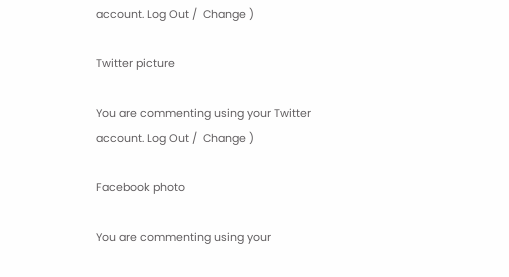account. Log Out /  Change )

Twitter picture

You are commenting using your Twitter account. Log Out /  Change )

Facebook photo

You are commenting using your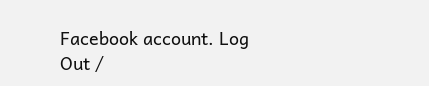Facebook account. Log Out /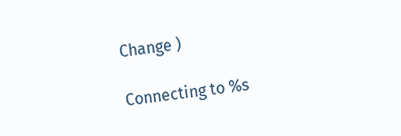Change )

Connecting to %s